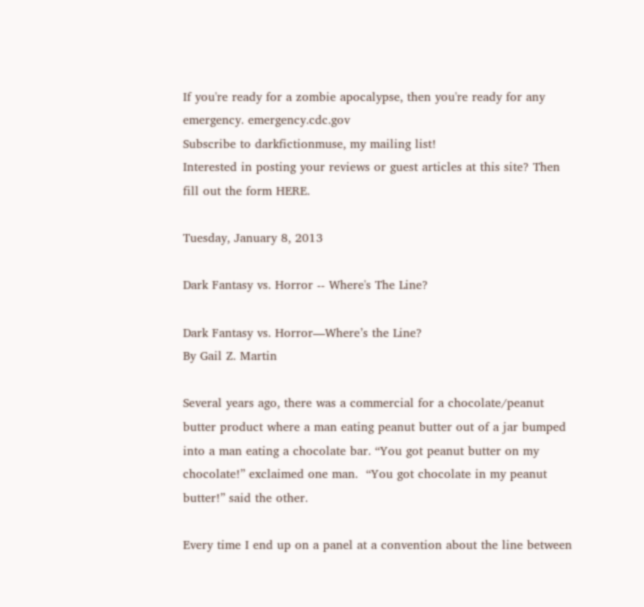If you're ready for a zombie apocalypse, then you're ready for any emergency. emergency.cdc.gov
Subscribe to darkfictionmuse, my mailing list!
Interested in posting your reviews or guest articles at this site? Then fill out the form HERE.

Tuesday, January 8, 2013

Dark Fantasy vs. Horror -- Where's The Line?

Dark Fantasy vs. Horror—Where’s the Line?
By Gail Z. Martin

Several years ago, there was a commercial for a chocolate/peanut butter product where a man eating peanut butter out of a jar bumped into a man eating a chocolate bar. “You got peanut butter on my chocolate!” exclaimed one man.  “You got chocolate in my peanut butter!” said the other.

Every time I end up on a panel at a convention about the line between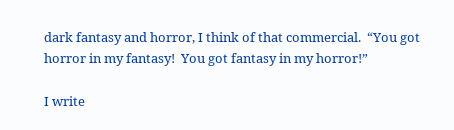dark fantasy and horror, I think of that commercial.  “You got horror in my fantasy!  You got fantasy in my horror!”

I write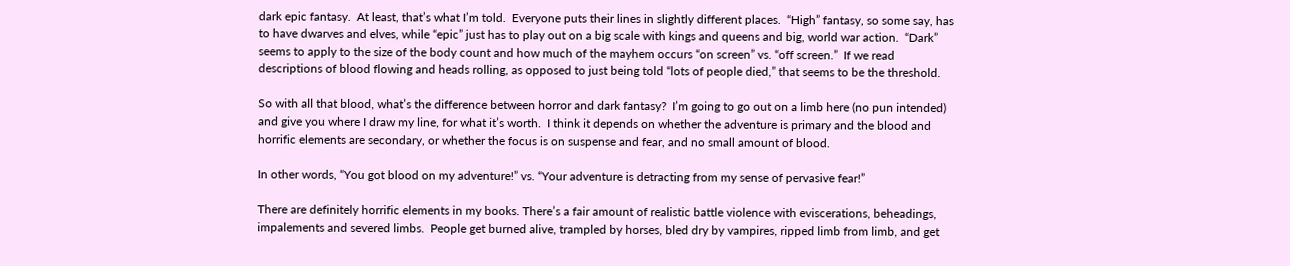dark epic fantasy.  At least, that’s what I’m told.  Everyone puts their lines in slightly different places.  “High” fantasy, so some say, has to have dwarves and elves, while “epic” just has to play out on a big scale with kings and queens and big, world war action.  “Dark” seems to apply to the size of the body count and how much of the mayhem occurs “on screen” vs. “off screen.”  If we read descriptions of blood flowing and heads rolling, as opposed to just being told “lots of people died,” that seems to be the threshold.

So with all that blood, what’s the difference between horror and dark fantasy?  I’m going to go out on a limb here (no pun intended) and give you where I draw my line, for what it’s worth.  I think it depends on whether the adventure is primary and the blood and horrific elements are secondary, or whether the focus is on suspense and fear, and no small amount of blood.

In other words, “You got blood on my adventure!” vs. “Your adventure is detracting from my sense of pervasive fear!”

There are definitely horrific elements in my books. There’s a fair amount of realistic battle violence with eviscerations, beheadings, impalements and severed limbs.  People get burned alive, trampled by horses, bled dry by vampires, ripped limb from limb, and get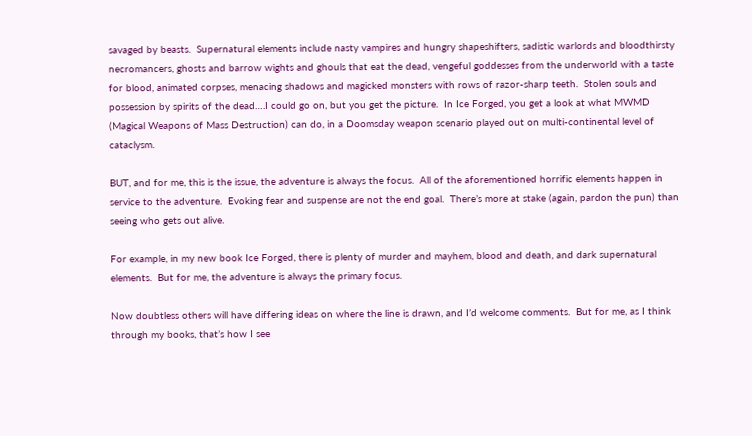savaged by beasts.  Supernatural elements include nasty vampires and hungry shapeshifters, sadistic warlords and bloodthirsty necromancers, ghosts and barrow wights and ghouls that eat the dead, vengeful goddesses from the underworld with a taste for blood, animated corpses, menacing shadows and magicked monsters with rows of razor-sharp teeth.  Stolen souls and possession by spirits of the dead….I could go on, but you get the picture.  In Ice Forged, you get a look at what MWMD (Magical Weapons of Mass Destruction) can do, in a Doomsday weapon scenario played out on multi-continental level of cataclysm.

BUT, and for me, this is the issue, the adventure is always the focus.  All of the aforementioned horrific elements happen in service to the adventure.  Evoking fear and suspense are not the end goal.  There’s more at stake (again, pardon the pun) than seeing who gets out alive.

For example, in my new book Ice Forged, there is plenty of murder and mayhem, blood and death, and dark supernatural elements.  But for me, the adventure is always the primary focus.

Now doubtless others will have differing ideas on where the line is drawn, and I’d welcome comments.  But for me, as I think through my books, that’s how I see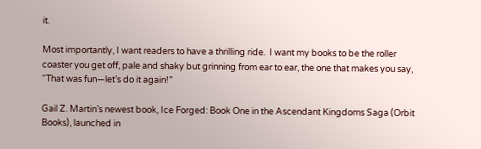it.

Most importantly, I want readers to have a thrilling ride.  I want my books to be the roller coaster you get off, pale and shaky but grinning from ear to ear, the one that makes you say, “That was fun—let’s do it again!”

Gail Z. Martin’s newest book, Ice Forged: Book One in the Ascendant Kingdoms Saga (Orbit Books), launched in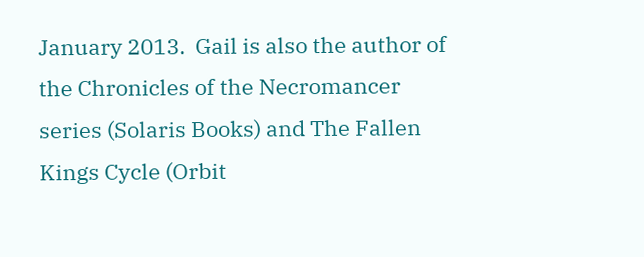January 2013.  Gail is also the author of the Chronicles of the Necromancer series (Solaris Books) and The Fallen Kings Cycle (Orbit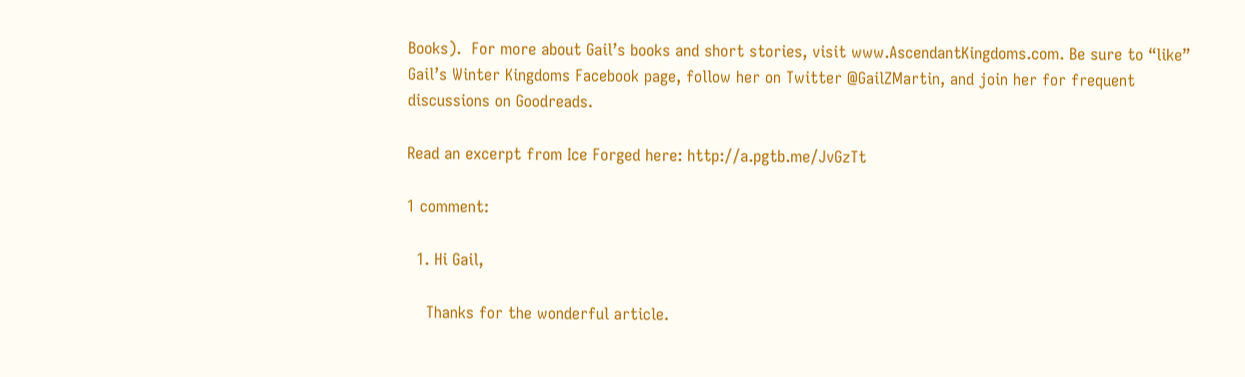Books).  For more about Gail’s books and short stories, visit www.AscendantKingdoms.com. Be sure to “like” Gail’s Winter Kingdoms Facebook page, follow her on Twitter @GailZMartin, and join her for frequent discussions on Goodreads.

Read an excerpt from Ice Forged here: http://a.pgtb.me/JvGzTt

1 comment:

  1. Hi Gail,

    Thanks for the wonderful article.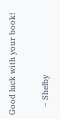Good luck with your book!

    ~ Shelby